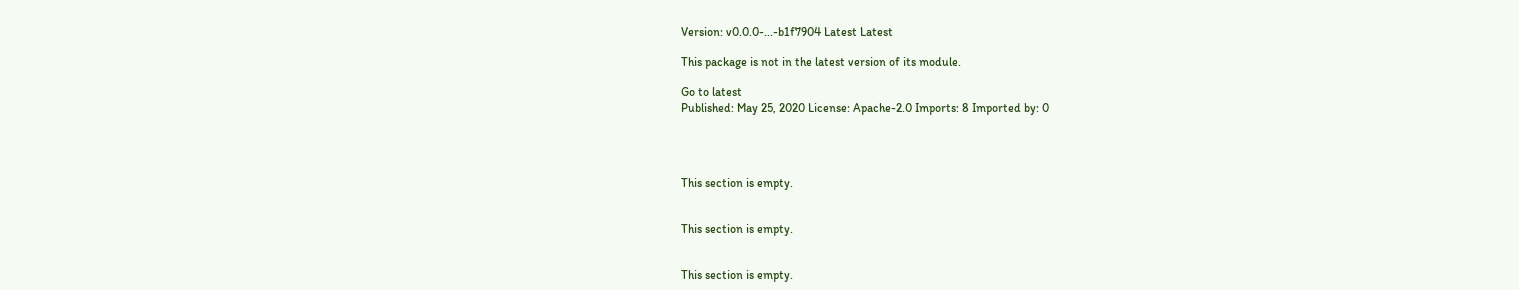Version: v0.0.0-...-b1f7904 Latest Latest

This package is not in the latest version of its module.

Go to latest
Published: May 25, 2020 License: Apache-2.0 Imports: 8 Imported by: 0




This section is empty.


This section is empty.


This section is empty.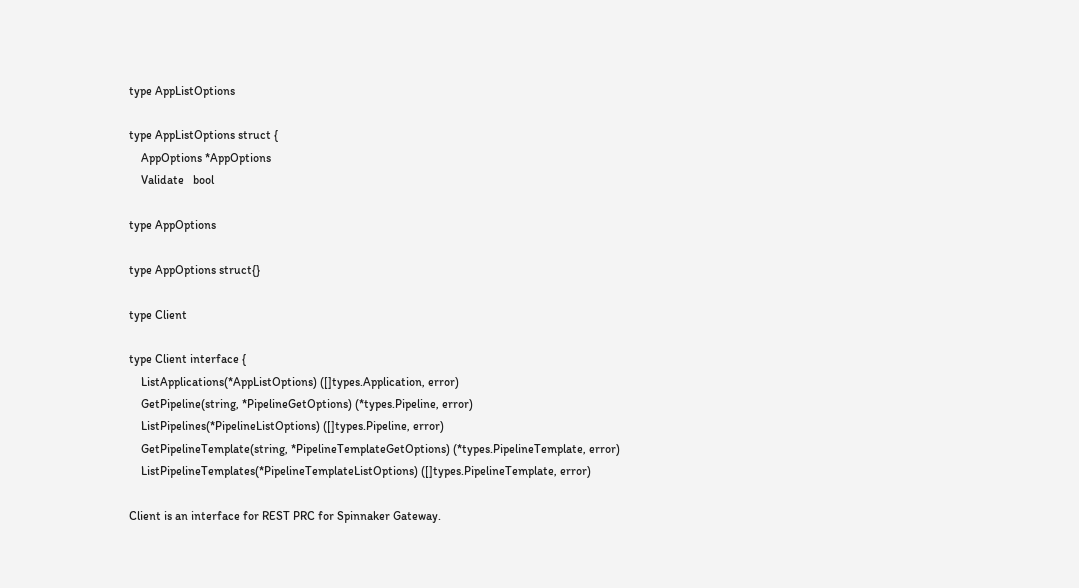type AppListOptions

type AppListOptions struct {
    AppOptions *AppOptions
    Validate   bool

type AppOptions

type AppOptions struct{}

type Client

type Client interface {
    ListApplications(*AppListOptions) ([]types.Application, error)
    GetPipeline(string, *PipelineGetOptions) (*types.Pipeline, error)
    ListPipelines(*PipelineListOptions) ([]types.Pipeline, error)
    GetPipelineTemplate(string, *PipelineTemplateGetOptions) (*types.PipelineTemplate, error)
    ListPipelineTemplates(*PipelineTemplateListOptions) ([]types.PipelineTemplate, error)

Client is an interface for REST PRC for Spinnaker Gateway.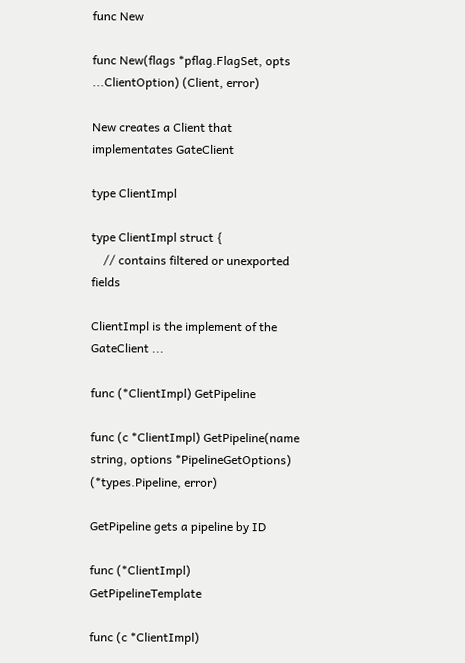func New

func New(flags *pflag.FlagSet, opts ...ClientOption) (Client, error)

New creates a Client that implementates GateClient

type ClientImpl

type ClientImpl struct {
    // contains filtered or unexported fields

ClientImpl is the implement of the GateClient ...

func (*ClientImpl) GetPipeline

func (c *ClientImpl) GetPipeline(name string, options *PipelineGetOptions) (*types.Pipeline, error)

GetPipeline gets a pipeline by ID

func (*ClientImpl) GetPipelineTemplate

func (c *ClientImpl)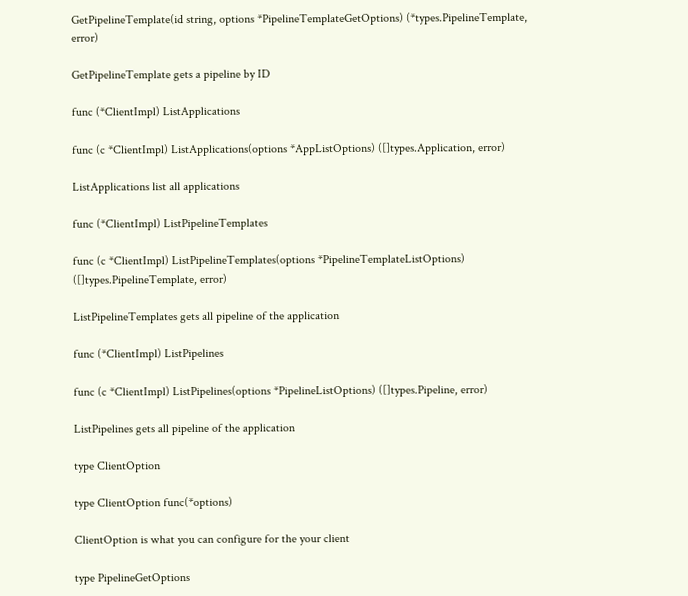GetPipelineTemplate(id string, options *PipelineTemplateGetOptions) (*types.PipelineTemplate, error)

GetPipelineTemplate gets a pipeline by ID

func (*ClientImpl) ListApplications

func (c *ClientImpl) ListApplications(options *AppListOptions) ([]types.Application, error)

ListApplications list all applications

func (*ClientImpl) ListPipelineTemplates

func (c *ClientImpl) ListPipelineTemplates(options *PipelineTemplateListOptions) ([]types.PipelineTemplate, error)

ListPipelineTemplates gets all pipeline of the application

func (*ClientImpl) ListPipelines

func (c *ClientImpl) ListPipelines(options *PipelineListOptions) ([]types.Pipeline, error)

ListPipelines gets all pipeline of the application

type ClientOption

type ClientOption func(*options)

ClientOption is what you can configure for the your client

type PipelineGetOptions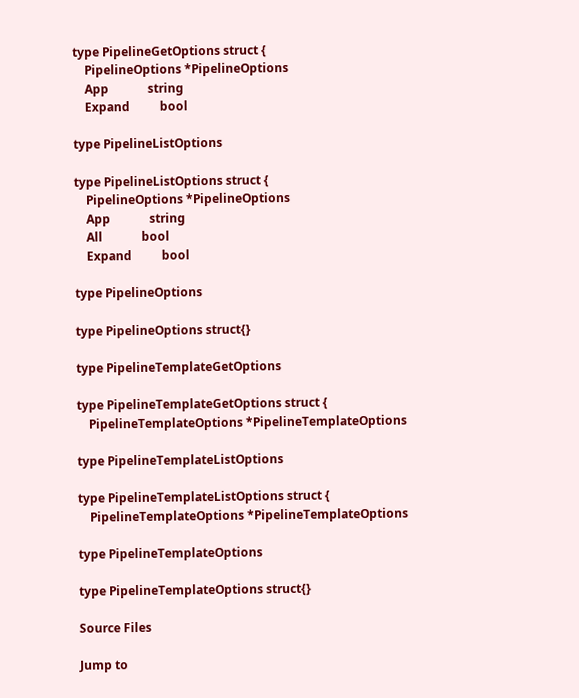type PipelineGetOptions struct {
    PipelineOptions *PipelineOptions
    App             string
    Expand          bool

type PipelineListOptions

type PipelineListOptions struct {
    PipelineOptions *PipelineOptions
    App             string
    All             bool
    Expand          bool

type PipelineOptions

type PipelineOptions struct{}

type PipelineTemplateGetOptions

type PipelineTemplateGetOptions struct {
    PipelineTemplateOptions *PipelineTemplateOptions

type PipelineTemplateListOptions

type PipelineTemplateListOptions struct {
    PipelineTemplateOptions *PipelineTemplateOptions

type PipelineTemplateOptions

type PipelineTemplateOptions struct{}

Source Files

Jump to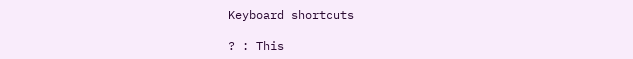Keyboard shortcuts

? : This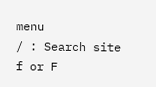menu
/ : Search site
f or F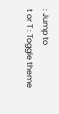: Jump to
t or T : Toggle theme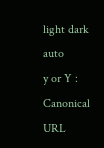light dark auto
y or Y : Canonical URL